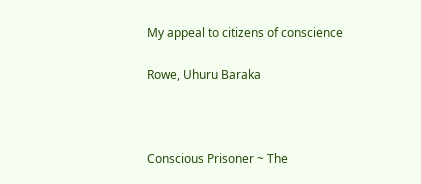My appeal to citizens of conscience

Rowe, Uhuru Baraka



Conscious Prisoner ~ The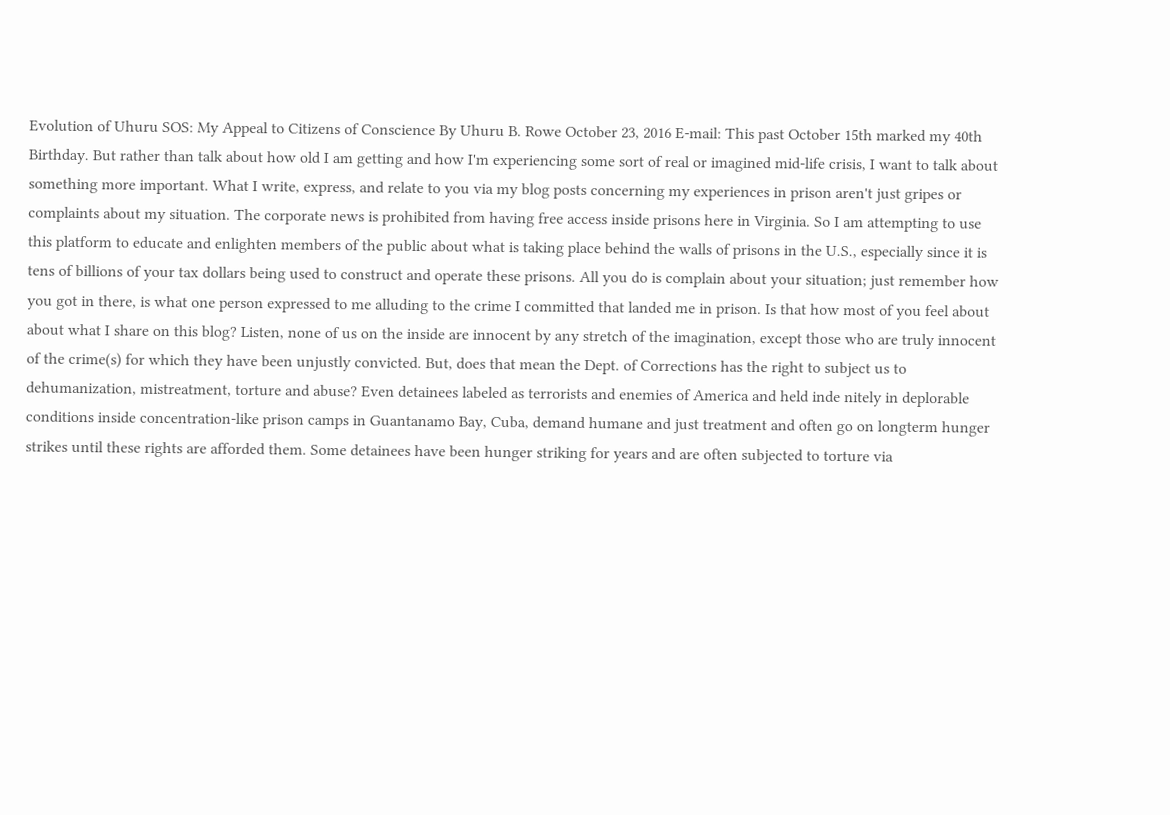Evolution of Uhuru SOS: My Appeal to Citizens of Conscience By Uhuru B. Rowe October 23, 2016 E-mail: This past October 15th marked my 40th Birthday. But rather than talk about how old I am getting and how I'm experiencing some sort of real or imagined mid-life crisis, I want to talk about something more important. What I write, express, and relate to you via my blog posts concerning my experiences in prison aren't just gripes or complaints about my situation. The corporate news is prohibited from having free access inside prisons here in Virginia. So I am attempting to use this platform to educate and enlighten members of the public about what is taking place behind the walls of prisons in the U.S., especially since it is tens of billions of your tax dollars being used to construct and operate these prisons. All you do is complain about your situation; just remember how you got in there, is what one person expressed to me alluding to the crime I committed that landed me in prison. Is that how most of you feel about about what I share on this blog? Listen, none of us on the inside are innocent by any stretch of the imagination, except those who are truly innocent of the crime(s) for which they have been unjustly convicted. But, does that mean the Dept. of Corrections has the right to subject us to dehumanization, mistreatment, torture and abuse? Even detainees labeled as terrorists and enemies of America and held inde nitely in deplorable conditions inside concentration-like prison camps in Guantanamo Bay, Cuba, demand humane and just treatment and often go on longterm hunger strikes until these rights are afforded them. Some detainees have been hunger striking for years and are often subjected to torture via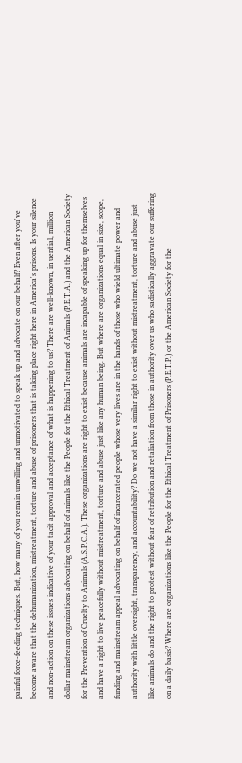painful force-feeding techniques. But, how many of you remain unwilling and unmotivated to speak up and advocate on our behalf? Even after you've become aware that the dehumanization, mistreatment, torture and abuse of prisoners that is taking place right here in America's prisons. Is your silence and non-action on these issues indicative of your tacit approval and acceptance of what is happening to us? There are well-known, in uential, million dollar mainstream organizations advocating on behalf of animals like the People for the Ethical Treatment of Animals (P.E.T.A.) and the American Society for the Prevention of Cruelty to Animals (A.S.P.C.A.). These organizations are right to exist because animals are incapable of speaking up for themselves and have a right to live peacefully without mistreatment, torture and abuse just like any human being. But where are organizations equal in size, scope, funding and mainstream appeal advocating on behalf of incarcerated people whose very lives are in the hands of those who wield ultimate power and authority with little oversight, transparency, and accountability? Do we not have a similar right to exist without mistreatment, torture and abuse just like animals do and the right to protest without fear of retribution and retaliation from those in authority over us who sadistically aggravate our suffering on a daily basis? Where are organizations like the People for the Ethical Treatment of Prisoners (P.E.T.P.) or the American Society for the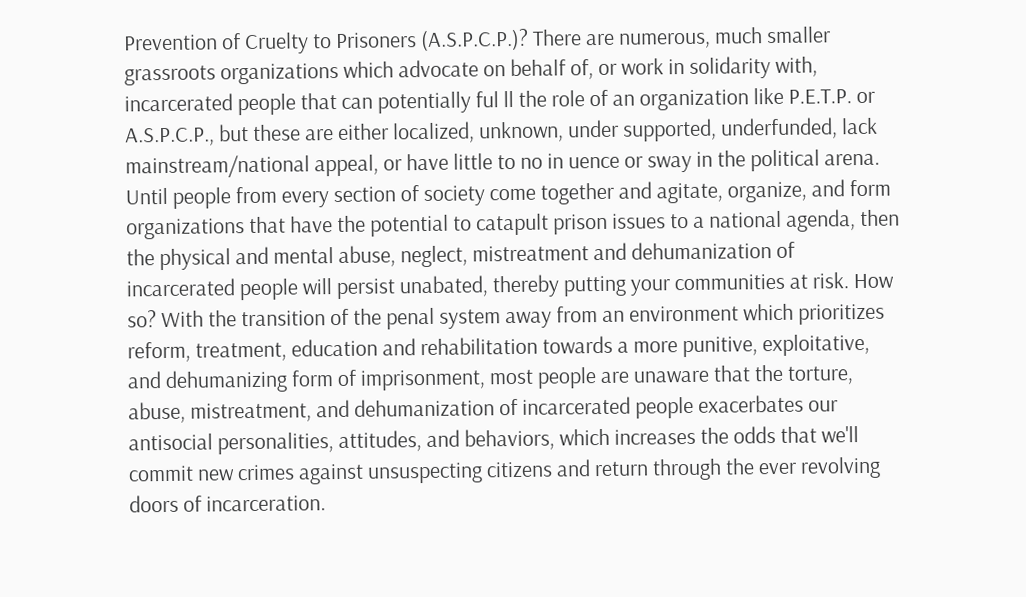Prevention of Cruelty to Prisoners (A.S.P.C.P.)? There are numerous, much smaller grassroots organizations which advocate on behalf of, or work in solidarity with, incarcerated people that can potentially ful ll the role of an organization like P.E.T.P. or A.S.P.C.P., but these are either localized, unknown, under supported, underfunded, lack mainstream/national appeal, or have little to no in uence or sway in the political arena. Until people from every section of society come together and agitate, organize, and form organizations that have the potential to catapult prison issues to a national agenda, then the physical and mental abuse, neglect, mistreatment and dehumanization of incarcerated people will persist unabated, thereby putting your communities at risk. How so? With the transition of the penal system away from an environment which prioritizes reform, treatment, education and rehabilitation towards a more punitive, exploitative, and dehumanizing form of imprisonment, most people are unaware that the torture, abuse, mistreatment, and dehumanization of incarcerated people exacerbates our antisocial personalities, attitudes, and behaviors, which increases the odds that we'll commit new crimes against unsuspecting citizens and return through the ever revolving doors of incarceration.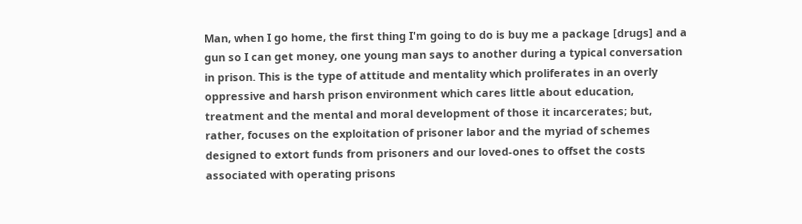Man, when I go home, the first thing I'm going to do is buy me a package [drugs] and a gun so I can get money, one young man says to another during a typical conversation in prison. This is the type of attitude and mentality which proliferates in an overly oppressive and harsh prison environment which cares little about education, treatment and the mental and moral development of those it incarcerates; but, rather, focuses on the exploitation of prisoner labor and the myriad of schemes designed to extort funds from prisoners and our loved-ones to offset the costs associated with operating prisons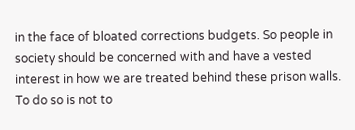in the face of bloated corrections budgets. So people in society should be concerned with and have a vested interest in how we are treated behind these prison walls. To do so is not to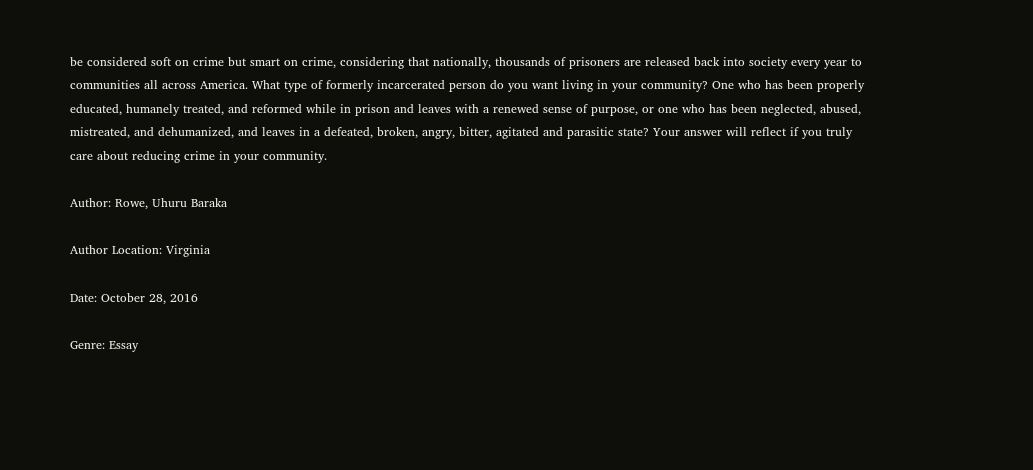be considered soft on crime but smart on crime, considering that nationally, thousands of prisoners are released back into society every year to communities all across America. What type of formerly incarcerated person do you want living in your community? One who has been properly educated, humanely treated, and reformed while in prison and leaves with a renewed sense of purpose, or one who has been neglected, abused, mistreated, and dehumanized, and leaves in a defeated, broken, angry, bitter, agitated and parasitic state? Your answer will reflect if you truly care about reducing crime in your community.

Author: Rowe, Uhuru Baraka

Author Location: Virginia

Date: October 28, 2016

Genre: Essay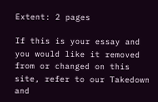Extent: 2 pages

If this is your essay and you would like it removed from or changed on this site, refer to our Takedown and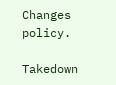Changes policy.

Takedown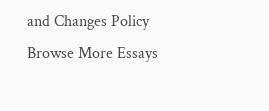and Changes Policy
Browse More Essays